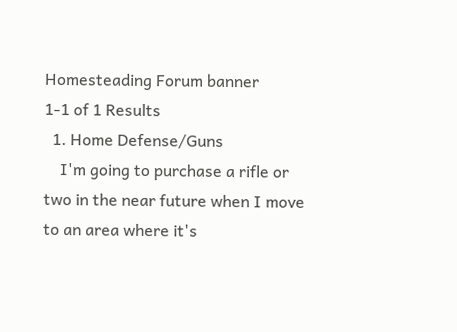Homesteading Forum banner
1-1 of 1 Results
  1. Home Defense/Guns
    I'm going to purchase a rifle or two in the near future when I move to an area where it's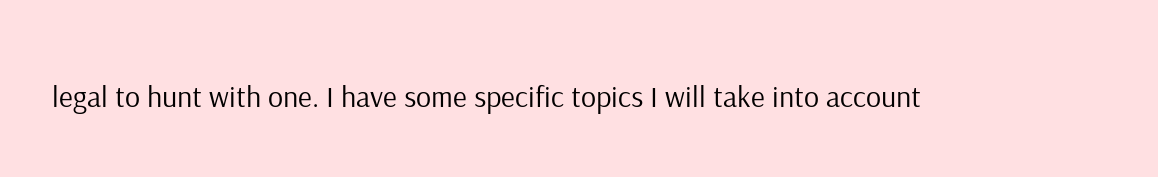legal to hunt with one. I have some specific topics I will take into account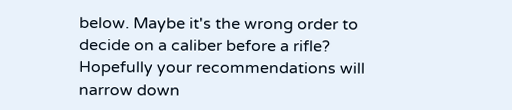below. Maybe it's the wrong order to decide on a caliber before a rifle? Hopefully your recommendations will narrow down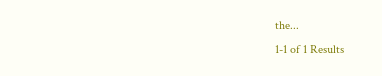the...
1-1 of 1 Results